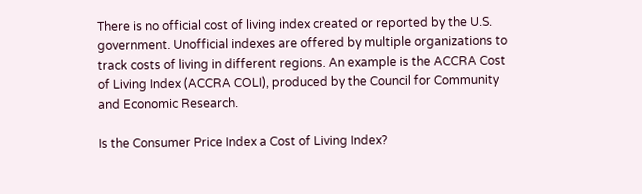There is no official cost of living index created or reported by the U.S. government. Unofficial indexes are offered by multiple organizations to track costs of living in different regions. An example is the ACCRA Cost of Living Index (ACCRA COLI), produced by the Council for Community and Economic Research.

Is the Consumer Price Index a Cost of Living Index?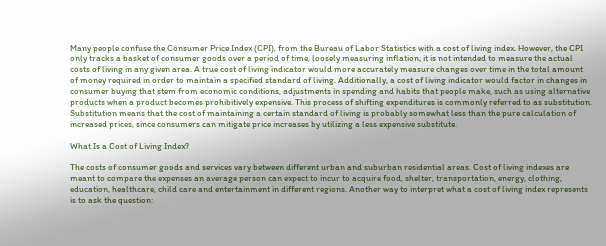Many people confuse the Consumer Price Index (CPI), from the Bureau of Labor Statistics with a cost of living index. However, the CPI only tracks a basket of consumer goods over a period of time, loosely measuring inflation; it is not intended to measure the actual costs of living in any given area. A true cost of living indicator would more accurately measure changes over time in the total amount of money required in order to maintain a specified standard of living. Additionally, a cost of living indicator would factor in changes in consumer buying that stem from economic conditions, adjustments in spending and habits that people make, such as using alternative products when a product becomes prohibitively expensive. This process of shifting expenditures is commonly referred to as substitution. Substitution means that the cost of maintaining a certain standard of living is probably somewhat less than the pure calculation of increased prices, since consumers can mitigate price increases by utilizing a less expensive substitute.

What Is a Cost of Living Index?

The costs of consumer goods and services vary between different urban and suburban residential areas. Cost of living indexes are meant to compare the expenses an average person can expect to incur to acquire food, shelter, transportation, energy, clothing, education, healthcare, child care and entertainment in different regions. Another way to interpret what a cost of living index represents is to ask the question: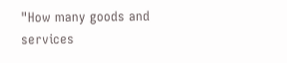"How many goods and services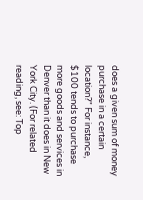does a given sum of money purchase in a certain location?" For instance, $100 tends to purchase more goods and services in Denver than it does in New York City. (For related reading, see: Top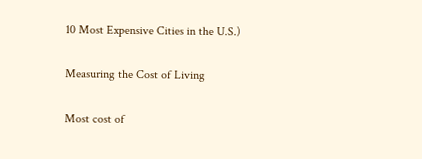10 Most Expensive Cities in the U.S.)

Measuring the Cost of Living

Most cost of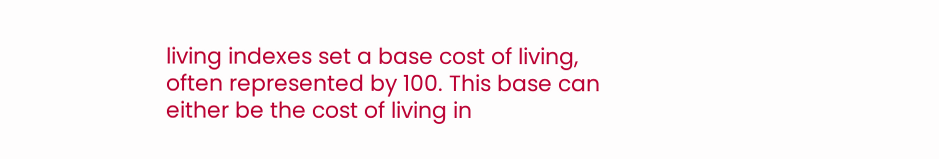living indexes set a base cost of living, often represented by 100. This base can either be the cost of living in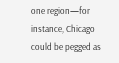one region—for instance, Chicago could be pegged as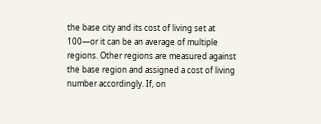the base city and its cost of living set at 100—or it can be an average of multiple regions. Other regions are measured against the base region and assigned a cost of living number accordingly. If, on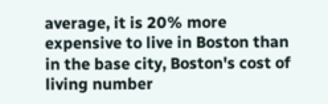average, it is 20% more expensive to live in Boston than in the base city, Boston's cost of living number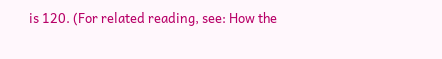is 120. (For related reading, see: How the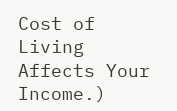Cost of Living Affects Your Income.)